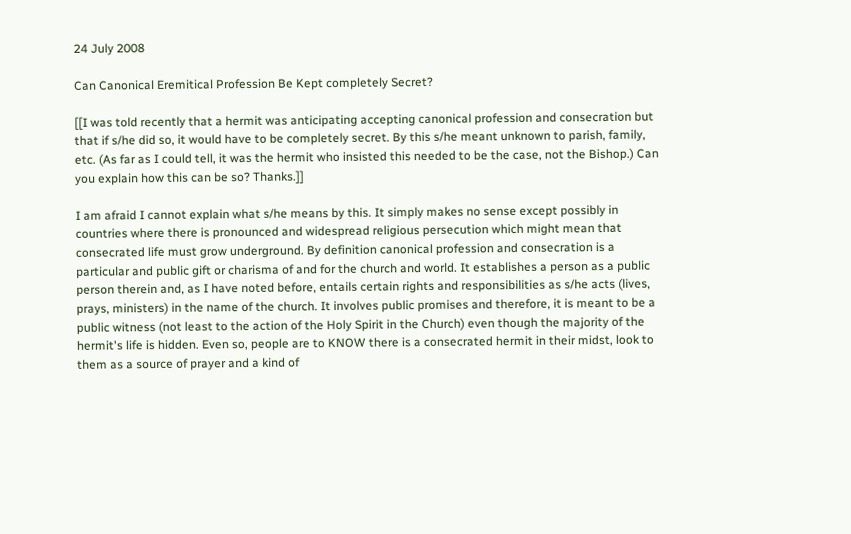24 July 2008

Can Canonical Eremitical Profession Be Kept completely Secret?

[[I was told recently that a hermit was anticipating accepting canonical profession and consecration but that if s/he did so, it would have to be completely secret. By this s/he meant unknown to parish, family, etc. (As far as I could tell, it was the hermit who insisted this needed to be the case, not the Bishop.) Can you explain how this can be so? Thanks.]]

I am afraid I cannot explain what s/he means by this. It simply makes no sense except possibly in countries where there is pronounced and widespread religious persecution which might mean that consecrated life must grow underground. By definition canonical profession and consecration is a particular and public gift or charisma of and for the church and world. It establishes a person as a public person therein and, as I have noted before, entails certain rights and responsibilities as s/he acts (lives, prays, ministers) in the name of the church. It involves public promises and therefore, it is meant to be a public witness (not least to the action of the Holy Spirit in the Church) even though the majority of the hermit's life is hidden. Even so, people are to KNOW there is a consecrated hermit in their midst, look to them as a source of prayer and a kind of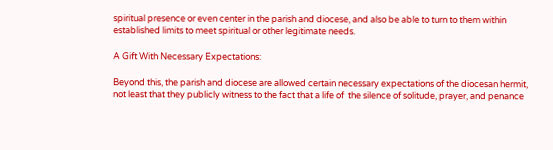spiritual presence or even center in the parish and diocese, and also be able to turn to them within established limits to meet spiritual or other legitimate needs.

A Gift With Necessary Expectations:

Beyond this, the parish and diocese are allowed certain necessary expectations of the diocesan hermit, not least that they publicly witness to the fact that a life of  the silence of solitude, prayer, and penance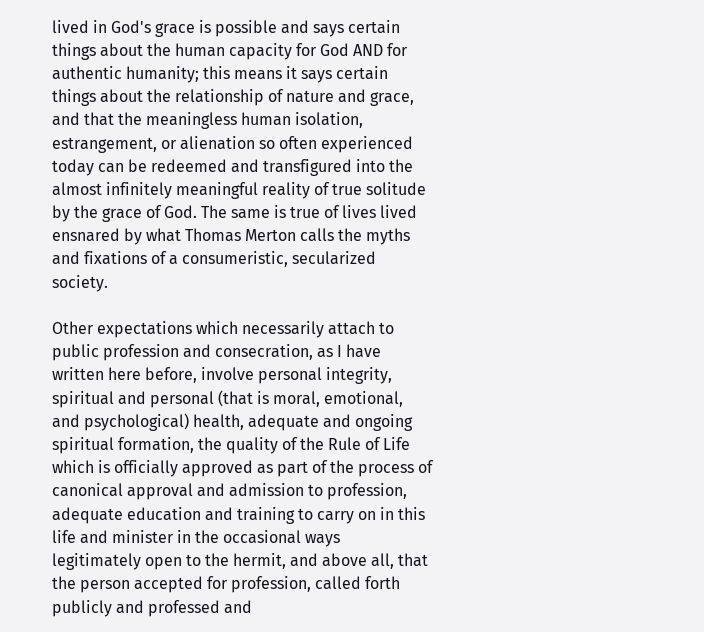lived in God's grace is possible and says certain things about the human capacity for God AND for authentic humanity; this means it says certain things about the relationship of nature and grace, and that the meaningless human isolation, estrangement, or alienation so often experienced today can be redeemed and transfigured into the almost infinitely meaningful reality of true solitude by the grace of God. The same is true of lives lived ensnared by what Thomas Merton calls the myths and fixations of a consumeristic, secularized society.

Other expectations which necessarily attach to public profession and consecration, as I have written here before, involve personal integrity, spiritual and personal (that is moral, emotional, and psychological) health, adequate and ongoing spiritual formation, the quality of the Rule of Life which is officially approved as part of the process of canonical approval and admission to profession, adequate education and training to carry on in this life and minister in the occasional ways legitimately open to the hermit, and above all, that the person accepted for profession, called forth publicly and professed and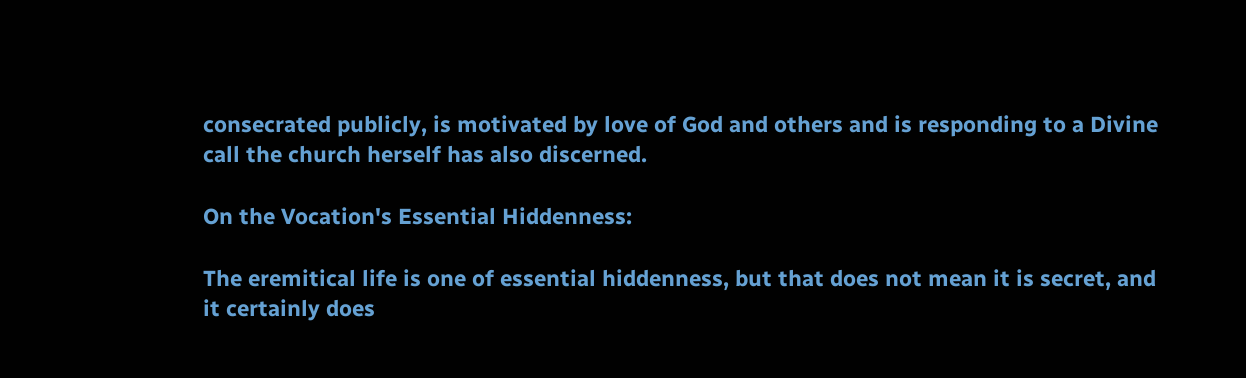consecrated publicly, is motivated by love of God and others and is responding to a Divine call the church herself has also discerned.

On the Vocation's Essential Hiddenness:

The eremitical life is one of essential hiddenness, but that does not mean it is secret, and it certainly does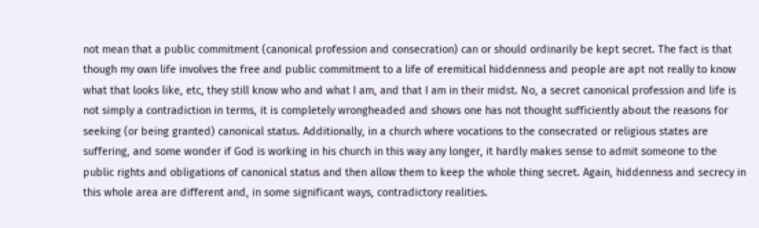not mean that a public commitment (canonical profession and consecration) can or should ordinarily be kept secret. The fact is that though my own life involves the free and public commitment to a life of eremitical hiddenness and people are apt not really to know what that looks like, etc, they still know who and what I am, and that I am in their midst. No, a secret canonical profession and life is not simply a contradiction in terms, it is completely wrongheaded and shows one has not thought sufficiently about the reasons for seeking (or being granted) canonical status. Additionally, in a church where vocations to the consecrated or religious states are suffering, and some wonder if God is working in his church in this way any longer, it hardly makes sense to admit someone to the public rights and obligations of canonical status and then allow them to keep the whole thing secret. Again, hiddenness and secrecy in this whole area are different and, in some significant ways, contradictory realities.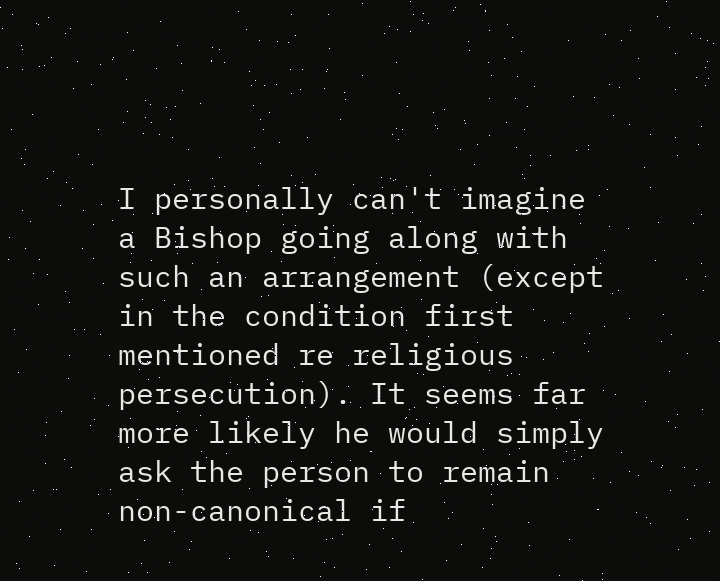I personally can't imagine a Bishop going along with such an arrangement (except in the condition first mentioned re religious persecution). It seems far more likely he would simply ask the person to remain non-canonical if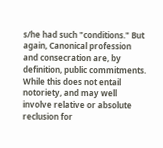s/he had such "conditions." But again, Canonical profession and consecration are, by definition, public commitments. While this does not entail notoriety, and may well involve relative or absolute reclusion for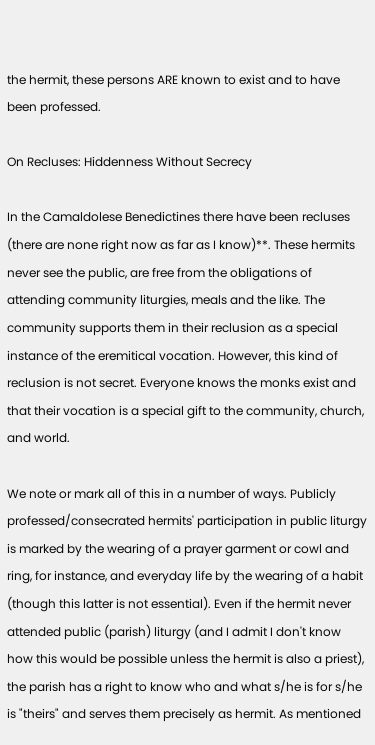the hermit, these persons ARE known to exist and to have been professed.

On Recluses: Hiddenness Without Secrecy

In the Camaldolese Benedictines there have been recluses (there are none right now as far as I know)**. These hermits never see the public, are free from the obligations of attending community liturgies, meals and the like. The community supports them in their reclusion as a special instance of the eremitical vocation. However, this kind of reclusion is not secret. Everyone knows the monks exist and that their vocation is a special gift to the community, church, and world.

We note or mark all of this in a number of ways. Publicly professed/consecrated hermits' participation in public liturgy is marked by the wearing of a prayer garment or cowl and ring, for instance, and everyday life by the wearing of a habit (though this latter is not essential). Even if the hermit never attended public (parish) liturgy (and I admit I don't know how this would be possible unless the hermit is also a priest), the parish has a right to know who and what s/he is for s/he is "theirs" and serves them precisely as hermit. As mentioned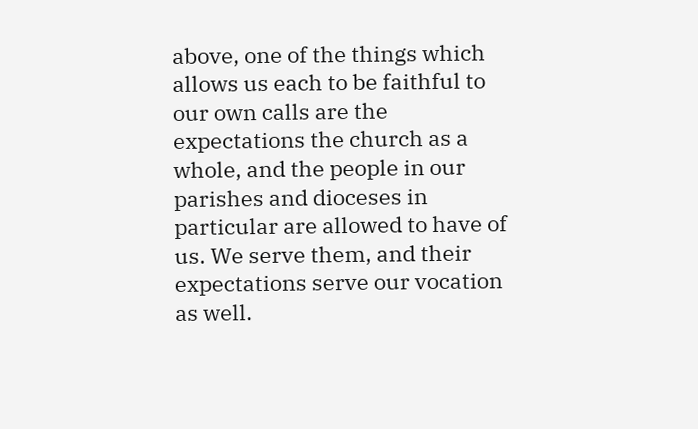above, one of the things which allows us each to be faithful to our own calls are the expectations the church as a whole, and the people in our parishes and dioceses in particular are allowed to have of us. We serve them, and their expectations serve our vocation as well.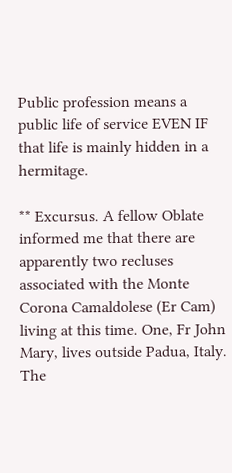Public profession means a public life of service EVEN IF that life is mainly hidden in a hermitage.

** Excursus. A fellow Oblate informed me that there are apparently two recluses associated with the Monte Corona Camaldolese (Er Cam) living at this time. One, Fr John Mary, lives outside Padua, Italy. The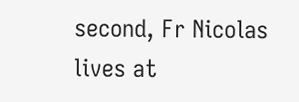second, Fr Nicolas lives at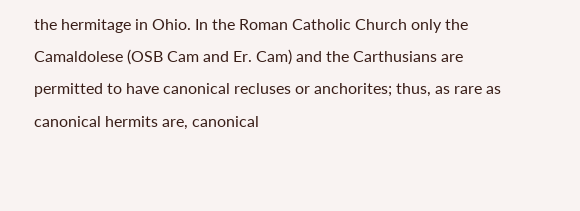the hermitage in Ohio. In the Roman Catholic Church only the Camaldolese (OSB Cam and Er. Cam) and the Carthusians are permitted to have canonical recluses or anchorites; thus, as rare as canonical hermits are, canonical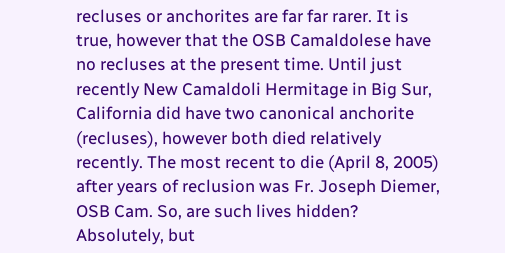recluses or anchorites are far far rarer. It is true, however that the OSB Camaldolese have no recluses at the present time. Until just recently New Camaldoli Hermitage in Big Sur, California did have two canonical anchorite (recluses), however both died relatively recently. The most recent to die (April 8, 2005) after years of reclusion was Fr. Joseph Diemer, OSB Cam. So, are such lives hidden? Absolutely, but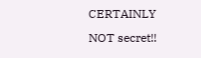CERTAINLY NOT secret!!